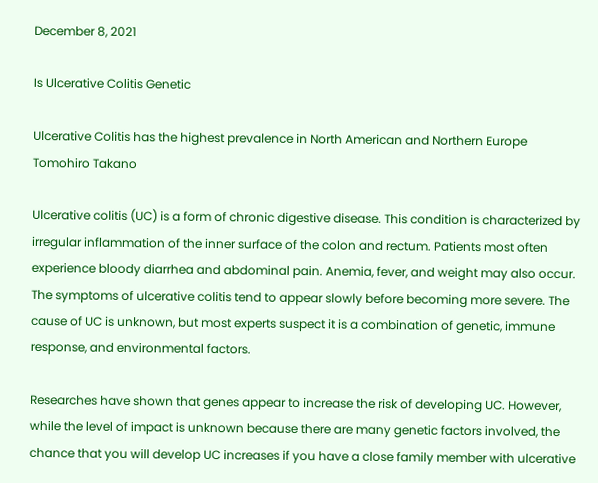December 8, 2021

Is Ulcerative Colitis Genetic

Ulcerative Colitis has the highest prevalence in North American and Northern Europe
Tomohiro Takano

Ulcerative colitis (UC) is a form of chronic digestive disease. This condition is characterized by irregular inflammation of the inner surface of the colon and rectum. Patients most often experience bloody diarrhea and abdominal pain. Anemia, fever, and weight may also occur. The symptoms of ulcerative colitis tend to appear slowly before becoming more severe. The cause of UC is unknown, but most experts suspect it is a combination of genetic, immune response, and environmental factors.

Researches have shown that genes appear to increase the risk of developing UC. However, while the level of impact is unknown because there are many genetic factors involved, the chance that you will develop UC increases if you have a close family member with ulcerative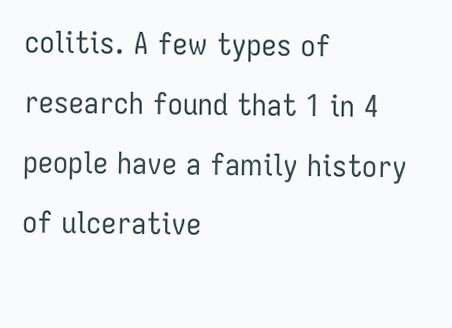colitis. A few types of research found that 1 in 4 people have a family history of ulcerative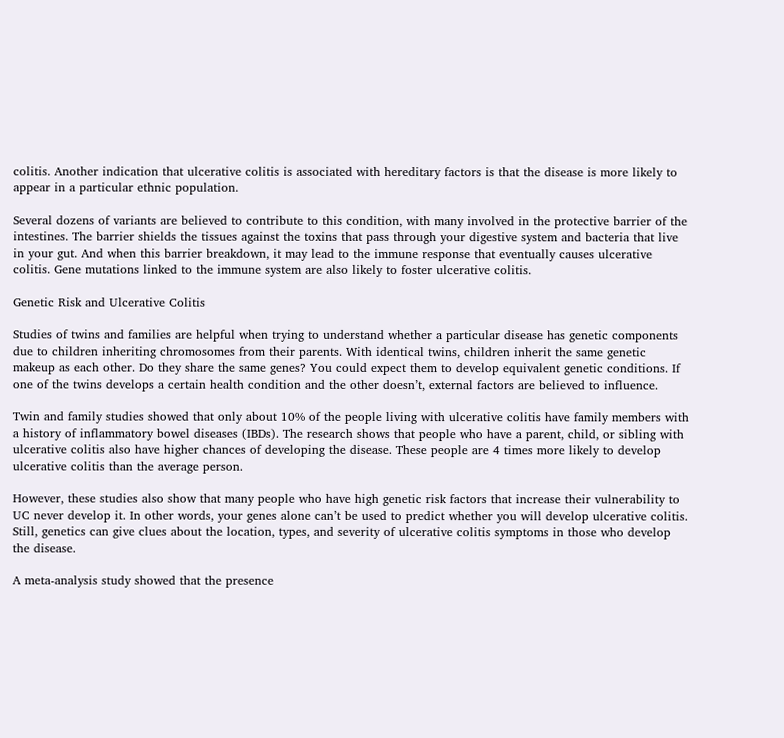colitis. Another indication that ulcerative colitis is associated with hereditary factors is that the disease is more likely to appear in a particular ethnic population.

Several dozens of variants are believed to contribute to this condition, with many involved in the protective barrier of the intestines. The barrier shields the tissues against the toxins that pass through your digestive system and bacteria that live in your gut. And when this barrier breakdown, it may lead to the immune response that eventually causes ulcerative colitis. Gene mutations linked to the immune system are also likely to foster ulcerative colitis.

Genetic Risk and Ulcerative Colitis

Studies of twins and families are helpful when trying to understand whether a particular disease has genetic components due to children inheriting chromosomes from their parents. With identical twins, children inherit the same genetic makeup as each other. Do they share the same genes? You could expect them to develop equivalent genetic conditions. If one of the twins develops a certain health condition and the other doesn’t, external factors are believed to influence.

Twin and family studies showed that only about 10% of the people living with ulcerative colitis have family members with a history of inflammatory bowel diseases (IBDs). The research shows that people who have a parent, child, or sibling with ulcerative colitis also have higher chances of developing the disease. These people are 4 times more likely to develop ulcerative colitis than the average person.

However, these studies also show that many people who have high genetic risk factors that increase their vulnerability to UC never develop it. In other words, your genes alone can’t be used to predict whether you will develop ulcerative colitis. Still, genetics can give clues about the location, types, and severity of ulcerative colitis symptoms in those who develop the disease.

A meta-analysis study showed that the presence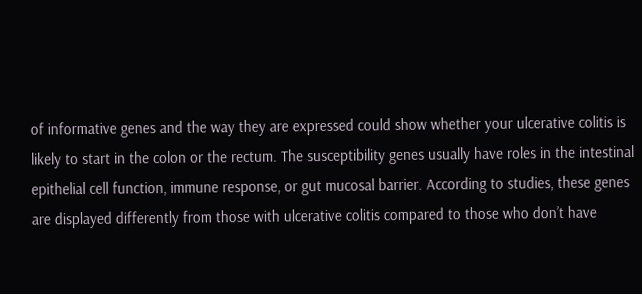of informative genes and the way they are expressed could show whether your ulcerative colitis is likely to start in the colon or the rectum. The susceptibility genes usually have roles in the intestinal epithelial cell function, immune response, or gut mucosal barrier. According to studies, these genes are displayed differently from those with ulcerative colitis compared to those who don’t have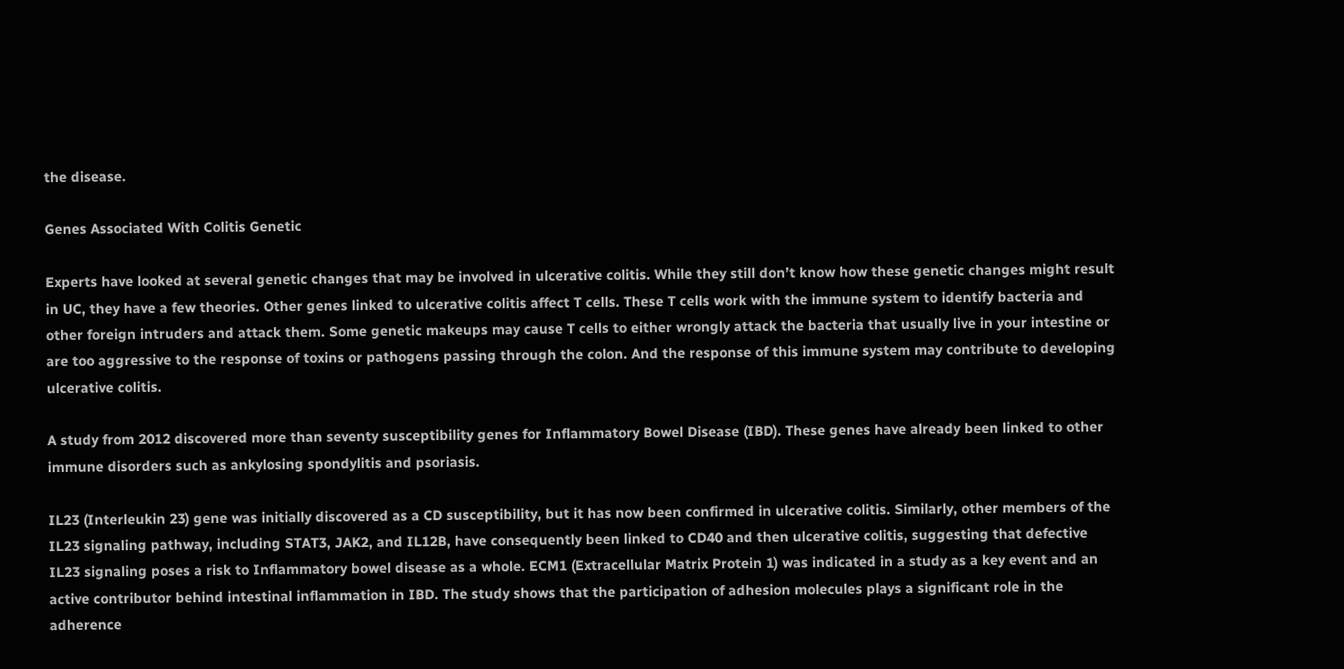the disease.

Genes Associated With Colitis Genetic

Experts have looked at several genetic changes that may be involved in ulcerative colitis. While they still don’t know how these genetic changes might result in UC, they have a few theories. Other genes linked to ulcerative colitis affect T cells. These T cells work with the immune system to identify bacteria and other foreign intruders and attack them. Some genetic makeups may cause T cells to either wrongly attack the bacteria that usually live in your intestine or are too aggressive to the response of toxins or pathogens passing through the colon. And the response of this immune system may contribute to developing ulcerative colitis.

A study from 2012 discovered more than seventy susceptibility genes for Inflammatory Bowel Disease (IBD). These genes have already been linked to other immune disorders such as ankylosing spondylitis and psoriasis.

IL23 (Interleukin 23) gene was initially discovered as a CD susceptibility, but it has now been confirmed in ulcerative colitis. Similarly, other members of the IL23 signaling pathway, including STAT3, JAK2, and IL12B, have consequently been linked to CD40 and then ulcerative colitis, suggesting that defective IL23 signaling poses a risk to Inflammatory bowel disease as a whole. ECM1 (Extracellular Matrix Protein 1) was indicated in a study as a key event and an active contributor behind intestinal inflammation in IBD. The study shows that the participation of adhesion molecules plays a significant role in the adherence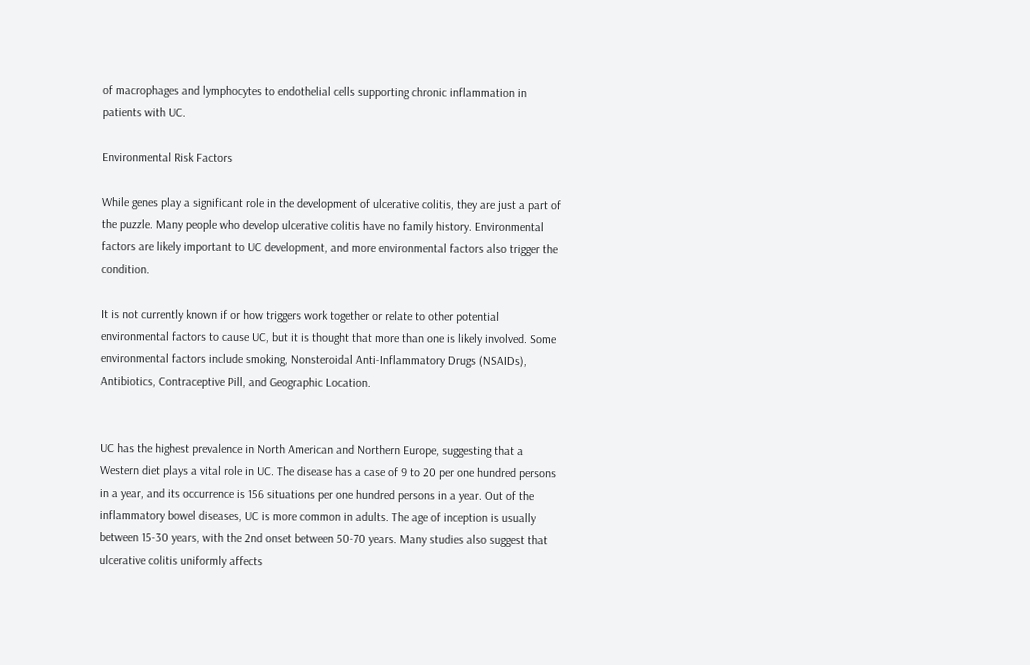of macrophages and lymphocytes to endothelial cells supporting chronic inflammation in patients with UC.

Environmental Risk Factors

While genes play a significant role in the development of ulcerative colitis, they are just a part of the puzzle. Many people who develop ulcerative colitis have no family history. Environmental factors are likely important to UC development, and more environmental factors also trigger the condition.

It is not currently known if or how triggers work together or relate to other potential environmental factors to cause UC, but it is thought that more than one is likely involved. Some environmental factors include smoking, Nonsteroidal Anti-Inflammatory Drugs (NSAIDs), Antibiotics, Contraceptive Pill, and Geographic Location.


UC has the highest prevalence in North American and Northern Europe, suggesting that a Western diet plays a vital role in UC. The disease has a case of 9 to 20 per one hundred persons in a year, and its occurrence is 156 situations per one hundred persons in a year. Out of the inflammatory bowel diseases, UC is more common in adults. The age of inception is usually between 15-30 years, with the 2nd onset between 50-70 years. Many studies also suggest that ulcerative colitis uniformly affects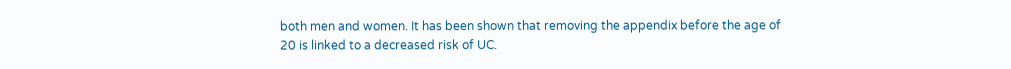both men and women. It has been shown that removing the appendix before the age of 20 is linked to a decreased risk of UC.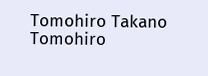Tomohiro Takano
Tomohiro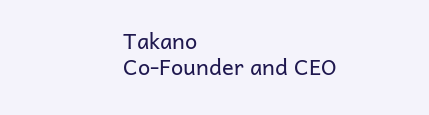Takano
Co-Founder and CEO